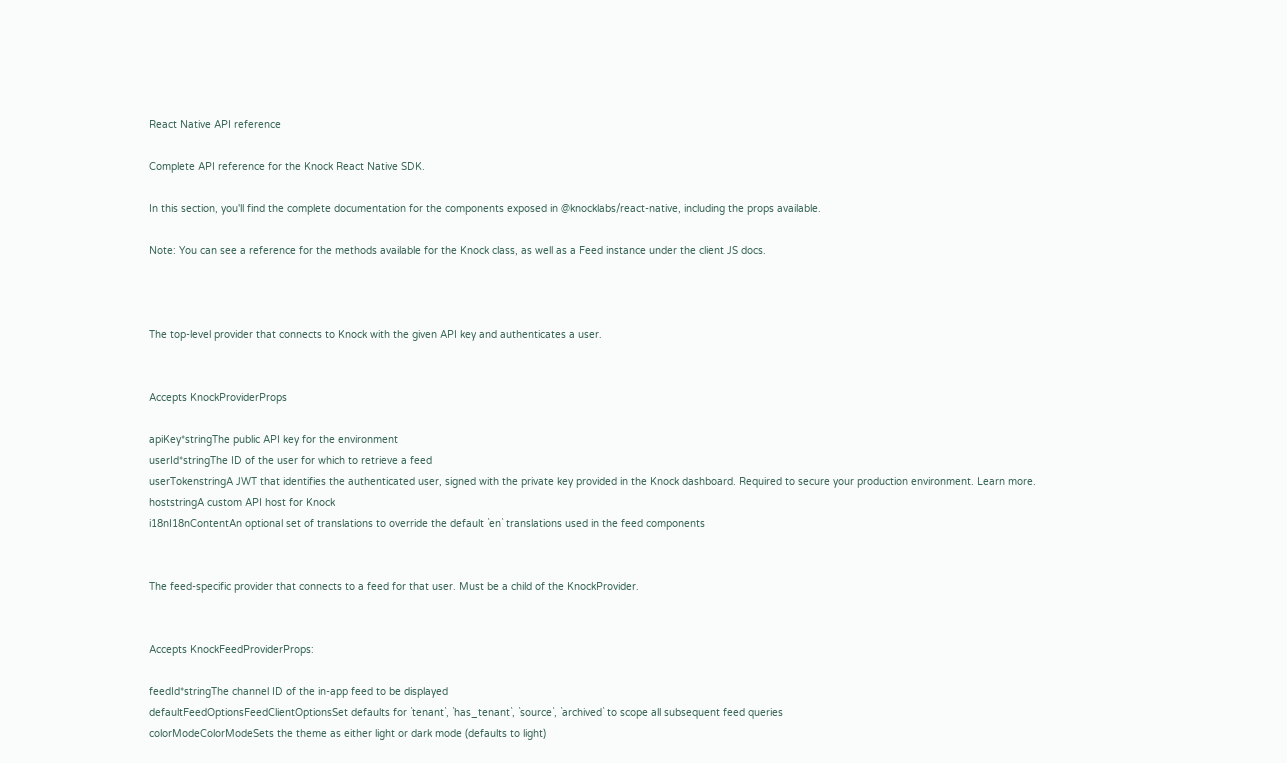React Native API reference

Complete API reference for the Knock React Native SDK.

In this section, you'll find the complete documentation for the components exposed in @knocklabs/react-native, including the props available.

Note: You can see a reference for the methods available for the Knock class, as well as a Feed instance under the client JS docs.



The top-level provider that connects to Knock with the given API key and authenticates a user.


Accepts KnockProviderProps

apiKey*stringThe public API key for the environment
userId*stringThe ID of the user for which to retrieve a feed
userTokenstringA JWT that identifies the authenticated user, signed with the private key provided in the Knock dashboard. Required to secure your production environment. Learn more.
hoststringA custom API host for Knock
i18nI18nContentAn optional set of translations to override the default `en` translations used in the feed components


The feed-specific provider that connects to a feed for that user. Must be a child of the KnockProvider.


Accepts KnockFeedProviderProps:

feedId*stringThe channel ID of the in-app feed to be displayed
defaultFeedOptionsFeedClientOptionsSet defaults for `tenant`, `has_tenant`, `source`, `archived` to scope all subsequent feed queries
colorModeColorModeSets the theme as either light or dark mode (defaults to light)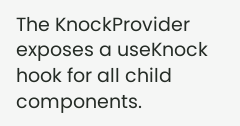The KnockProvider exposes a useKnock hook for all child components.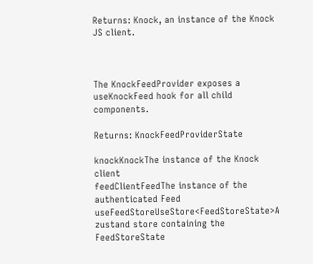Returns: Knock, an instance of the Knock JS client.



The KnockFeedProvider exposes a useKnockFeed hook for all child components.

Returns: KnockFeedProviderState

knockKnockThe instance of the Knock client
feedClientFeedThe instance of the authenticated Feed
useFeedStoreUseStore<FeedStoreState>A zustand store containing the FeedStoreState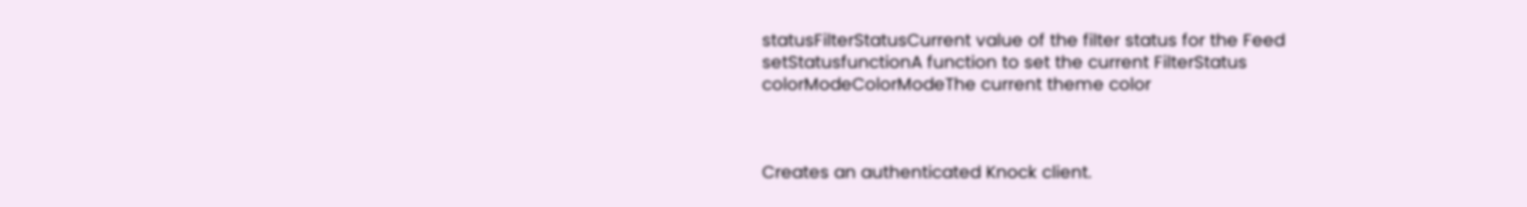statusFilterStatusCurrent value of the filter status for the Feed
setStatusfunctionA function to set the current FilterStatus
colorModeColorModeThe current theme color



Creates an authenticated Knock client.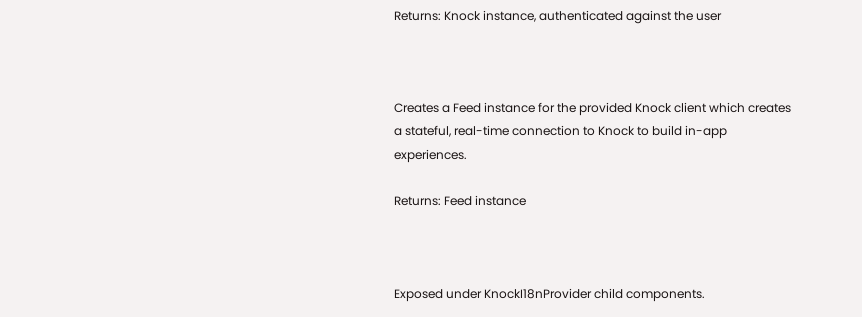Returns: Knock instance, authenticated against the user



Creates a Feed instance for the provided Knock client which creates a stateful, real-time connection to Knock to build in-app experiences.

Returns: Feed instance



Exposed under KnockI18nProvider child components.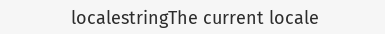localestringThe current locale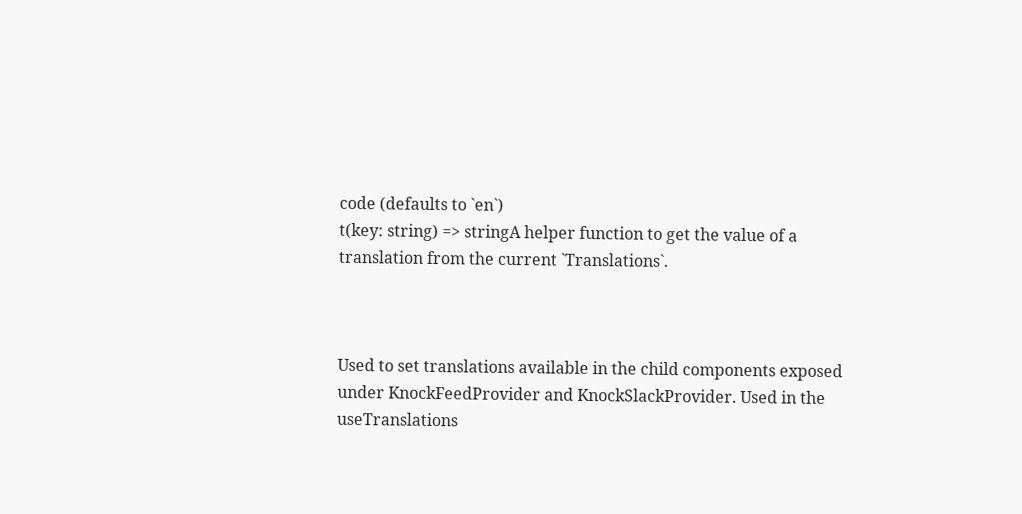code (defaults to `en`)
t(key: string) => stringA helper function to get the value of a translation from the current `Translations`.



Used to set translations available in the child components exposed under KnockFeedProvider and KnockSlackProvider. Used in the useTranslations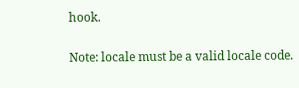hook.

Note: locale must be a valid locale code.